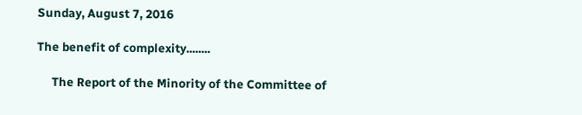Sunday, August 7, 2016

The benefit of complexity........

     The Report of the Minority of the Committee of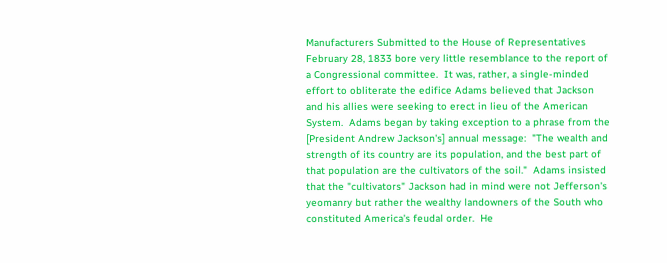Manufacturers Submitted to the House of Representatives February 28, 1833 bore very little resemblance to the report of a Congressional committee.  It was, rather, a single-minded effort to obliterate the edifice Adams believed that Jackson and his allies were seeking to erect in lieu of the American System.  Adams began by taking exception to a phrase from the [President Andrew Jackson's] annual message:  "The wealth and strength of its country are its population, and the best part of that population are the cultivators of the soil."  Adams insisted that the "cultivators" Jackson had in mind were not Jefferson's yeomanry but rather the wealthy landowners of the South who constituted America's feudal order.  He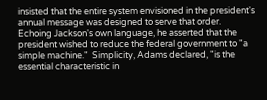insisted that the entire system envisioned in the president's annual message was designed to serve that order.  Echoing Jackson's own language, he asserted that the president wished to reduce the federal government to "a simple machine."  Simplicity, Adams declared, "is the essential characteristic in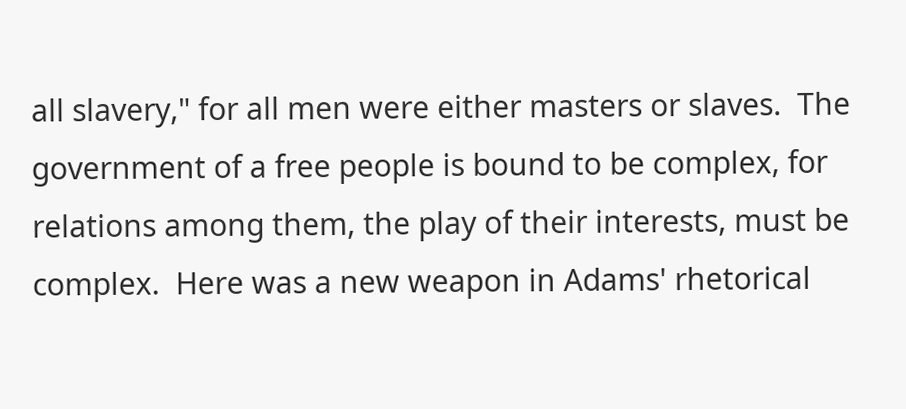all slavery," for all men were either masters or slaves.  The government of a free people is bound to be complex, for relations among them, the play of their interests, must be complex.  Here was a new weapon in Adams' rhetorical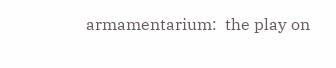armamentarium:  the play on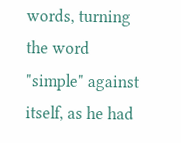words, turning the word "simple" against itself, as he had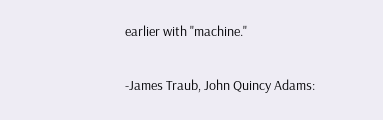earlier with "machine."

-James Traub, John Quincy Adams: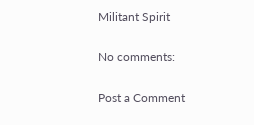Militant Spirit

No comments:

Post a Comment